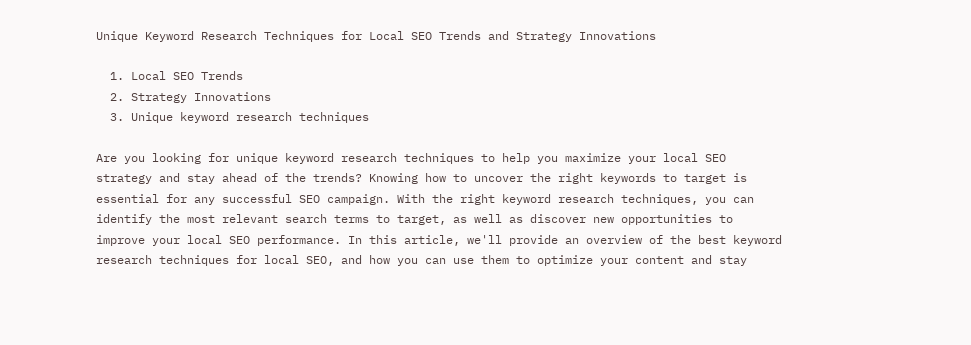Unique Keyword Research Techniques for Local SEO Trends and Strategy Innovations

  1. Local SEO Trends
  2. Strategy Innovations
  3. Unique keyword research techniques

Are you looking for unique keyword research techniques to help you maximize your local SEO strategy and stay ahead of the trends? Knowing how to uncover the right keywords to target is essential for any successful SEO campaign. With the right keyword research techniques, you can identify the most relevant search terms to target, as well as discover new opportunities to improve your local SEO performance. In this article, we'll provide an overview of the best keyword research techniques for local SEO, and how you can use them to optimize your content and stay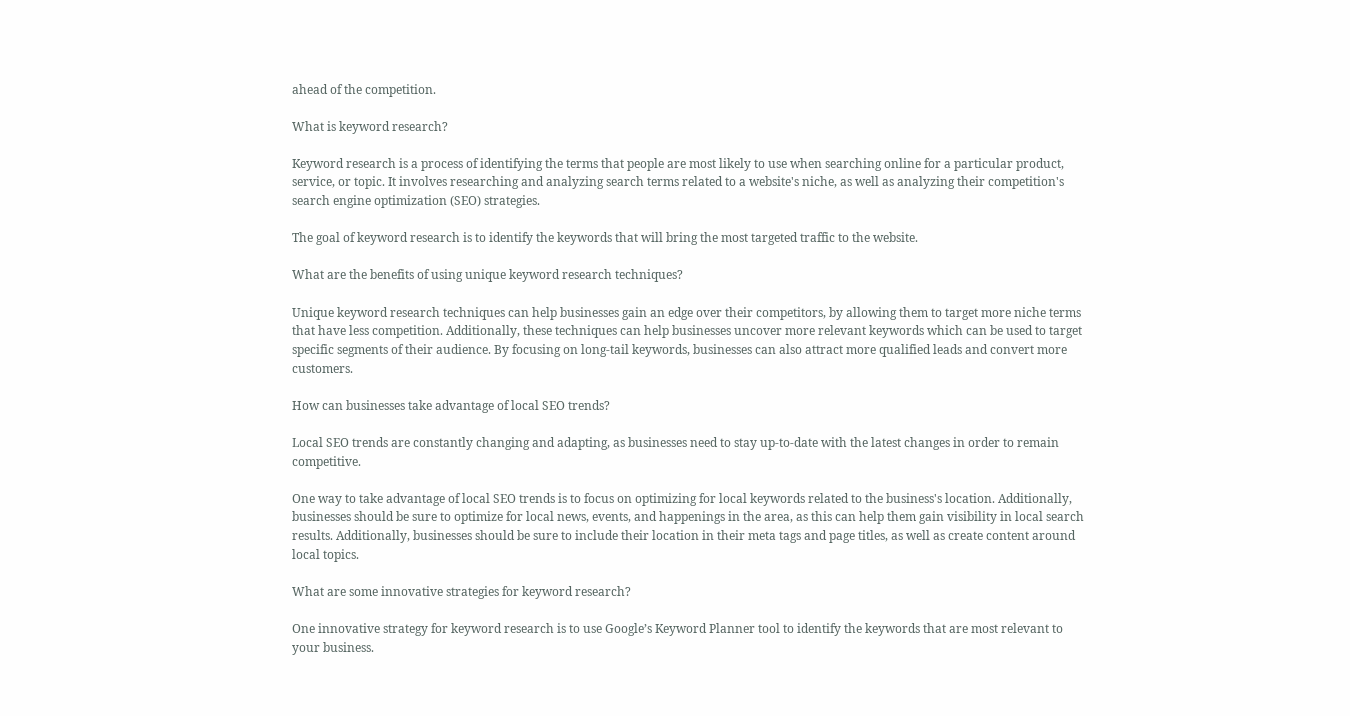ahead of the competition.

What is keyword research?

Keyword research is a process of identifying the terms that people are most likely to use when searching online for a particular product, service, or topic. It involves researching and analyzing search terms related to a website's niche, as well as analyzing their competition's search engine optimization (SEO) strategies.

The goal of keyword research is to identify the keywords that will bring the most targeted traffic to the website.

What are the benefits of using unique keyword research techniques?

Unique keyword research techniques can help businesses gain an edge over their competitors, by allowing them to target more niche terms that have less competition. Additionally, these techniques can help businesses uncover more relevant keywords which can be used to target specific segments of their audience. By focusing on long-tail keywords, businesses can also attract more qualified leads and convert more customers.

How can businesses take advantage of local SEO trends?

Local SEO trends are constantly changing and adapting, as businesses need to stay up-to-date with the latest changes in order to remain competitive.

One way to take advantage of local SEO trends is to focus on optimizing for local keywords related to the business's location. Additionally, businesses should be sure to optimize for local news, events, and happenings in the area, as this can help them gain visibility in local search results. Additionally, businesses should be sure to include their location in their meta tags and page titles, as well as create content around local topics.

What are some innovative strategies for keyword research?

One innovative strategy for keyword research is to use Google’s Keyword Planner tool to identify the keywords that are most relevant to your business.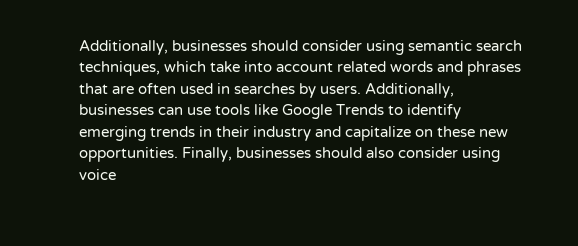Additionally, businesses should consider using semantic search techniques, which take into account related words and phrases that are often used in searches by users. Additionally, businesses can use tools like Google Trends to identify emerging trends in their industry and capitalize on these new opportunities. Finally, businesses should also consider using voice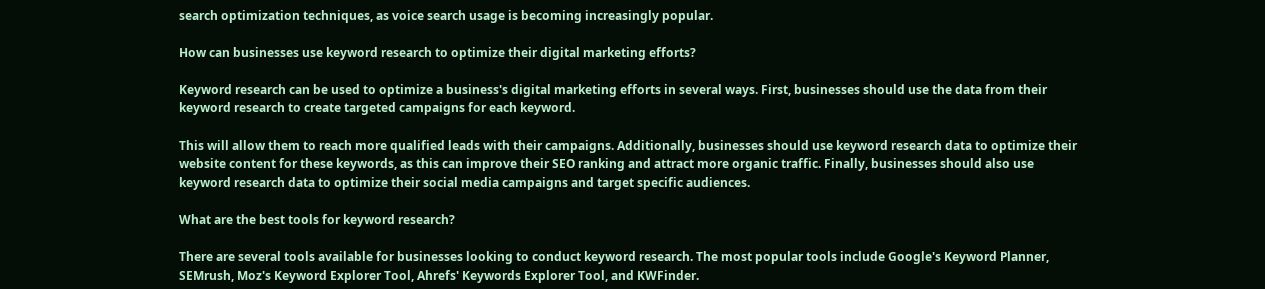search optimization techniques, as voice search usage is becoming increasingly popular.

How can businesses use keyword research to optimize their digital marketing efforts?

Keyword research can be used to optimize a business's digital marketing efforts in several ways. First, businesses should use the data from their keyword research to create targeted campaigns for each keyword.

This will allow them to reach more qualified leads with their campaigns. Additionally, businesses should use keyword research data to optimize their website content for these keywords, as this can improve their SEO ranking and attract more organic traffic. Finally, businesses should also use keyword research data to optimize their social media campaigns and target specific audiences.

What are the best tools for keyword research?

There are several tools available for businesses looking to conduct keyword research. The most popular tools include Google's Keyword Planner, SEMrush, Moz's Keyword Explorer Tool, Ahrefs' Keywords Explorer Tool, and KWFinder.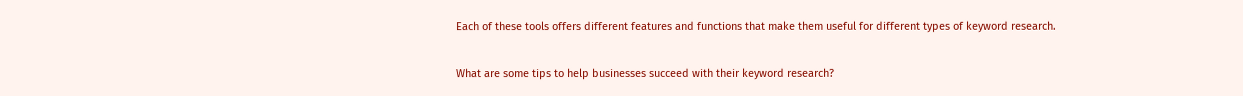Each of these tools offers different features and functions that make them useful for different types of keyword research.

What are some tips to help businesses succeed with their keyword research?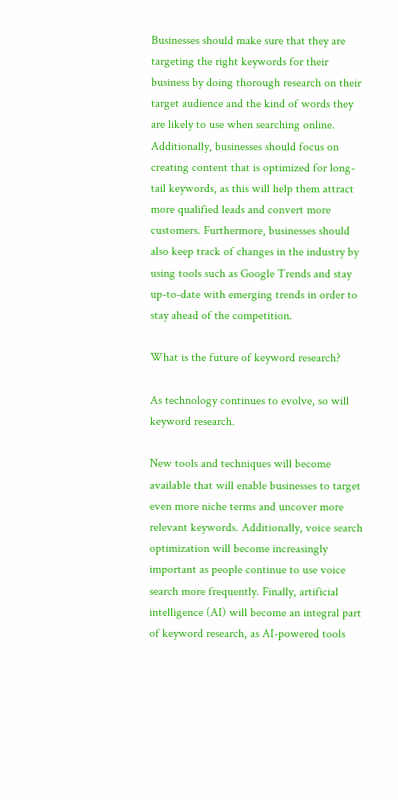Businesses should make sure that they are targeting the right keywords for their business by doing thorough research on their target audience and the kind of words they are likely to use when searching online. Additionally, businesses should focus on creating content that is optimized for long-tail keywords, as this will help them attract more qualified leads and convert more customers. Furthermore, businesses should also keep track of changes in the industry by using tools such as Google Trends and stay up-to-date with emerging trends in order to stay ahead of the competition.

What is the future of keyword research?

As technology continues to evolve, so will keyword research.

New tools and techniques will become available that will enable businesses to target even more niche terms and uncover more relevant keywords. Additionally, voice search optimization will become increasingly important as people continue to use voice search more frequently. Finally, artificial intelligence (AI) will become an integral part of keyword research, as AI-powered tools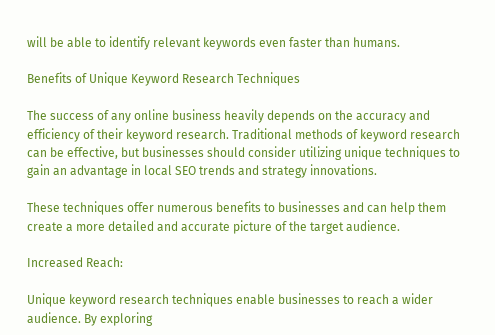will be able to identify relevant keywords even faster than humans.

Benefits of Unique Keyword Research Techniques

The success of any online business heavily depends on the accuracy and efficiency of their keyword research. Traditional methods of keyword research can be effective, but businesses should consider utilizing unique techniques to gain an advantage in local SEO trends and strategy innovations.

These techniques offer numerous benefits to businesses and can help them create a more detailed and accurate picture of the target audience.

Increased Reach:

Unique keyword research techniques enable businesses to reach a wider audience. By exploring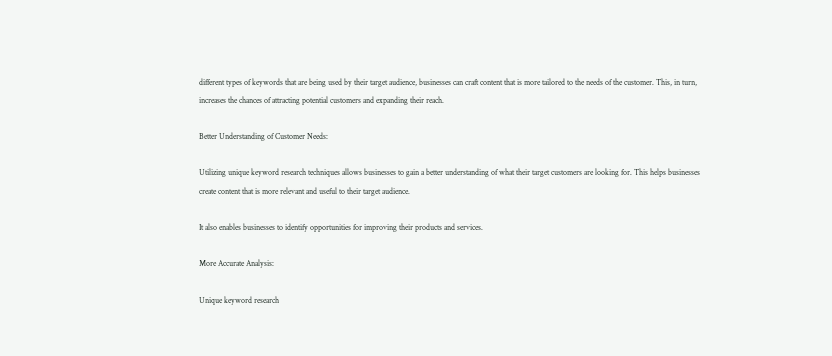different types of keywords that are being used by their target audience, businesses can craft content that is more tailored to the needs of the customer. This, in turn, increases the chances of attracting potential customers and expanding their reach.

Better Understanding of Customer Needs:

Utilizing unique keyword research techniques allows businesses to gain a better understanding of what their target customers are looking for. This helps businesses create content that is more relevant and useful to their target audience.

It also enables businesses to identify opportunities for improving their products and services.

More Accurate Analysis:

Unique keyword research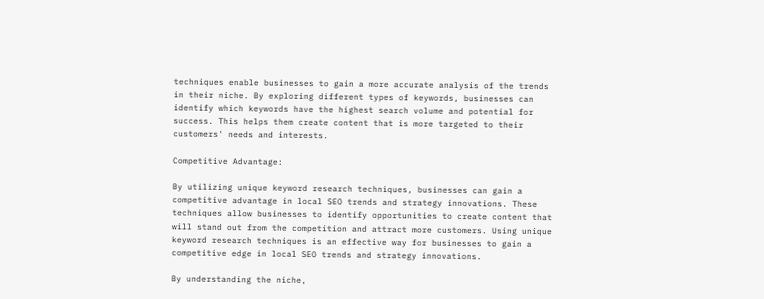techniques enable businesses to gain a more accurate analysis of the trends in their niche. By exploring different types of keywords, businesses can identify which keywords have the highest search volume and potential for success. This helps them create content that is more targeted to their customers' needs and interests.

Competitive Advantage:

By utilizing unique keyword research techniques, businesses can gain a competitive advantage in local SEO trends and strategy innovations. These techniques allow businesses to identify opportunities to create content that will stand out from the competition and attract more customers. Using unique keyword research techniques is an effective way for businesses to gain a competitive edge in local SEO trends and strategy innovations.

By understanding the niche,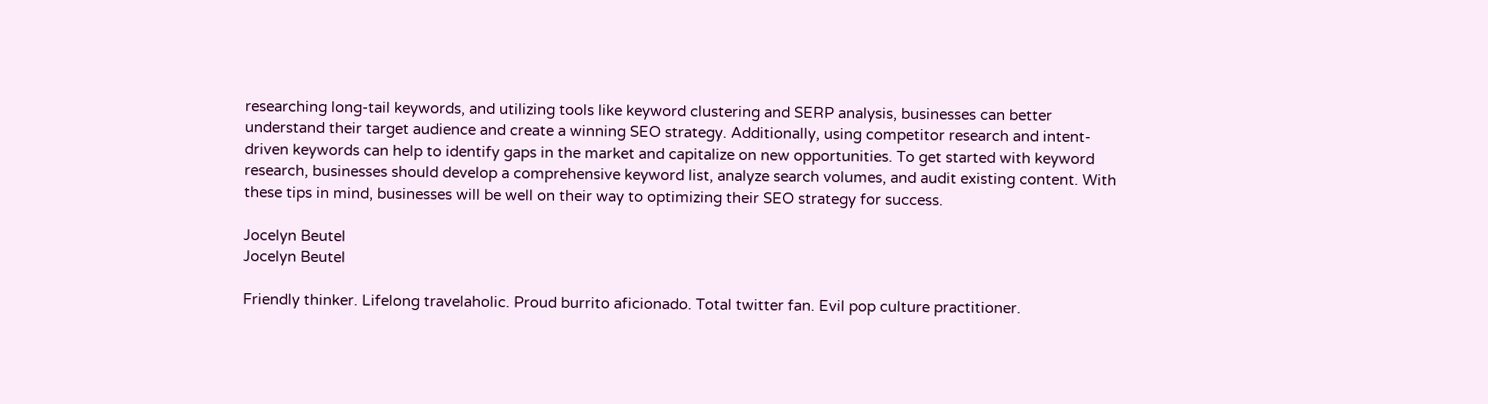researching long-tail keywords, and utilizing tools like keyword clustering and SERP analysis, businesses can better understand their target audience and create a winning SEO strategy. Additionally, using competitor research and intent-driven keywords can help to identify gaps in the market and capitalize on new opportunities. To get started with keyword research, businesses should develop a comprehensive keyword list, analyze search volumes, and audit existing content. With these tips in mind, businesses will be well on their way to optimizing their SEO strategy for success.

Jocelyn Beutel
Jocelyn Beutel

Friendly thinker. Lifelong travelaholic. Proud burrito aficionado. Total twitter fan. Evil pop culture practitioner.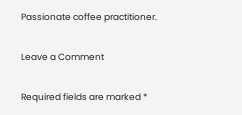Passionate coffee practitioner.

Leave a Comment

Required fields are marked *